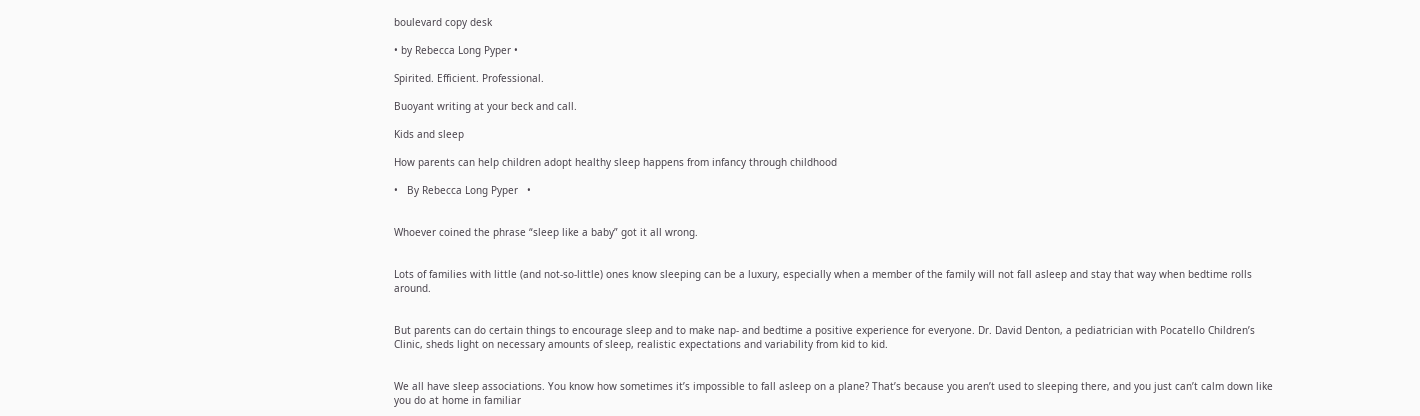boulevard copy desk

• by Rebecca Long Pyper •

Spirited. Efficient. Professional.

Buoyant writing at your beck and call.

Kids and sleep

How parents can help children adopt healthy sleep happens from infancy through childhood

•   By Rebecca Long Pyper   •


Whoever coined the phrase “sleep like a baby” got it all wrong.


Lots of families with little (and not-so-little) ones know sleeping can be a luxury, especially when a member of the family will not fall asleep and stay that way when bedtime rolls around.


But parents can do certain things to encourage sleep and to make nap- and bedtime a positive experience for everyone. Dr. David Denton, a pediatrician with Pocatello Children’s Clinic, sheds light on necessary amounts of sleep, realistic expectations and variability from kid to kid.


We all have sleep associations. You know how sometimes it’s impossible to fall asleep on a plane? That’s because you aren’t used to sleeping there, and you just can’t calm down like you do at home in familiar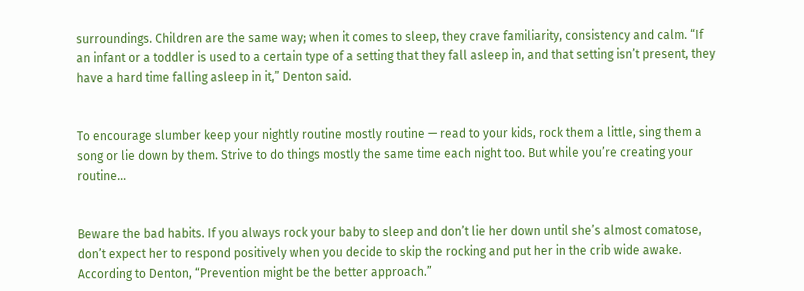surroundings. Children are the same way; when it comes to sleep, they crave familiarity, consistency and calm. “If an infant or a toddler is used to a certain type of a setting that they fall asleep in, and that setting isn’t present, they have a hard time falling asleep in it,” Denton said.


To encourage slumber keep your nightly routine mostly routine — read to your kids, rock them a little, sing them a song or lie down by them. Strive to do things mostly the same time each night too. But while you’re creating your routine…


Beware the bad habits. If you always rock your baby to sleep and don’t lie her down until she’s almost comatose, don’t expect her to respond positively when you decide to skip the rocking and put her in the crib wide awake. According to Denton, “Prevention might be the better approach.”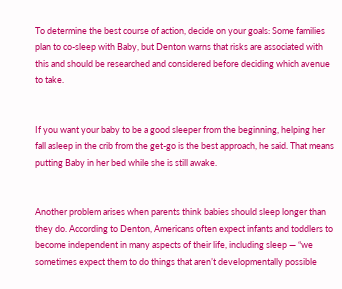To determine the best course of action, decide on your goals: Some families plan to co-sleep with Baby, but Denton warns that risks are associated with this and should be researched and considered before deciding which avenue to take.


If you want your baby to be a good sleeper from the beginning, helping her fall asleep in the crib from the get-go is the best approach, he said. That means putting Baby in her bed while she is still awake.


Another problem arises when parents think babies should sleep longer than they do. According to Denton, Americans often expect infants and toddlers to become independent in many aspects of their life, including sleep — “we sometimes expect them to do things that aren’t developmentally possible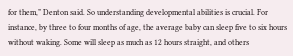for them,” Denton said. So understanding developmental abilities is crucial. For instance, by three to four months of age, the average baby can sleep five to six hours without waking. Some will sleep as much as 12 hours straight, and others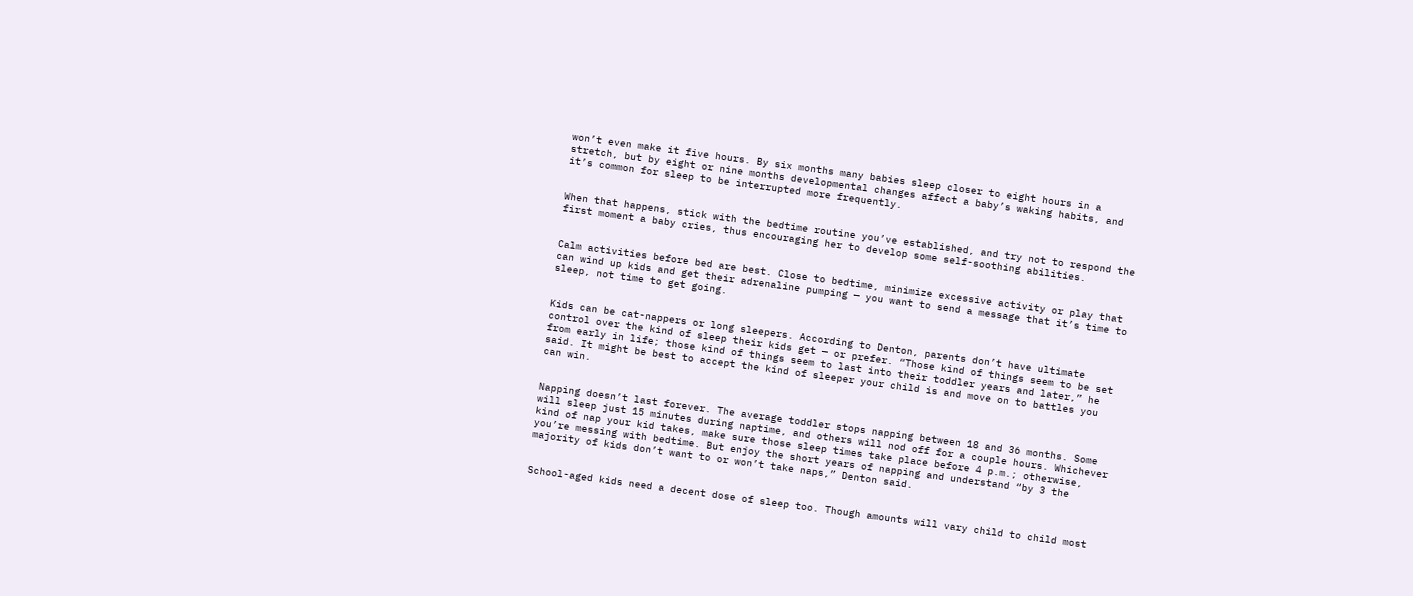won’t even make it five hours. By six months many babies sleep closer to eight hours in a stretch, but by eight or nine months developmental changes affect a baby’s waking habits, and it’s common for sleep to be interrupted more frequently.


When that happens, stick with the bedtime routine you’ve established, and try not to respond the first moment a baby cries, thus encouraging her to develop some self-soothing abilities.


Calm activities before bed are best. Close to bedtime, minimize excessive activity or play that can wind up kids and get their adrenaline pumping — you want to send a message that it’s time to sleep, not time to get going.


Kids can be cat-nappers or long sleepers. According to Denton, parents don’t have ultimate control over the kind of sleep their kids get — or prefer. “Those kind of things seem to be set from early in life; those kind of things seem to last into their toddler years and later,” he said. It might be best to accept the kind of sleeper your child is and move on to battles you can win.


Napping doesn’t last forever. The average toddler stops napping between 18 and 36 months. Some will sleep just 15 minutes during naptime, and others will nod off for a couple hours. Whichever kind of nap your kid takes, make sure those sleep times take place before 4 p.m.; otherwise, you’re messing with bedtime. But enjoy the short years of napping and understand “by 3 the majority of kids don’t want to or won’t take naps,” Denton said.


School-aged kids need a decent dose of sleep too. Though amounts will vary child to child most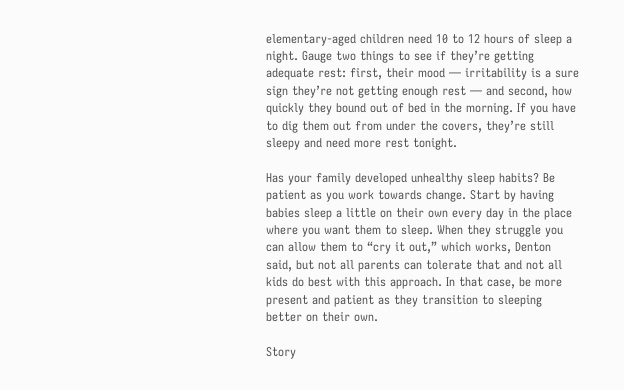elementary-aged children need 10 to 12 hours of sleep a night. Gauge two things to see if they’re getting adequate rest: first, their mood — irritability is a sure sign they’re not getting enough rest — and second, how quickly they bound out of bed in the morning. If you have to dig them out from under the covers, they’re still sleepy and need more rest tonight.

Has your family developed unhealthy sleep habits? Be patient as you work towards change. Start by having babies sleep a little on their own every day in the place where you want them to sleep. When they struggle you can allow them to “cry it out,” which works, Denton said, but not all parents can tolerate that and not all kids do best with this approach. In that case, be more present and patient as they transition to sleeping better on their own.

Story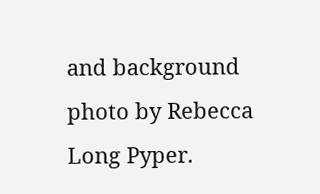and background photo by Rebecca Long Pyper.